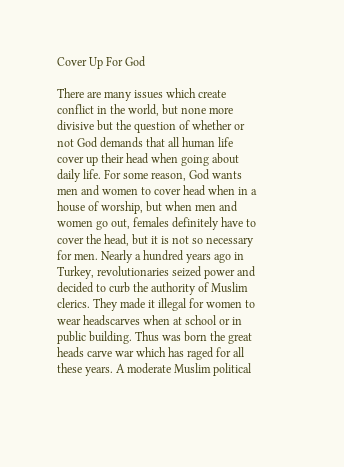Cover Up For God

There are many issues which create conflict in the world, but none more divisive but the question of whether or not God demands that all human life cover up their head when going about daily life. For some reason, God wants men and women to cover head when in a house of worship, but when men and women go out, females definitely have to cover the head, but it is not so necessary for men. Nearly a hundred years ago in Turkey, revolutionaries seized power and decided to curb the authority of Muslim clerics. They made it illegal for women to wear headscarves when at school or in public building. Thus was born the great heads carve war which has raged for all these years. A moderate Muslim political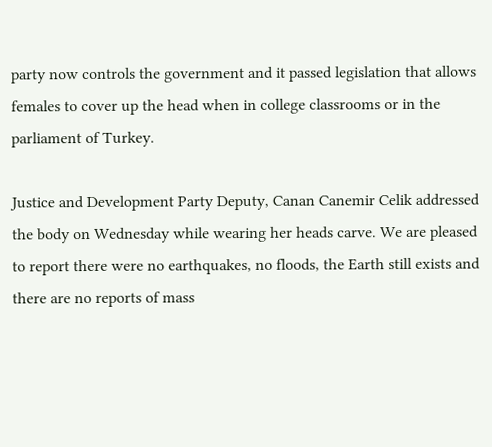party now controls the government and it passed legislation that allows females to cover up the head when in college classrooms or in the parliament of Turkey.

Justice and Development Party Deputy, Canan Canemir Celik addressed the body on Wednesday while wearing her heads carve. We are pleased to report there were no earthquakes, no floods, the Earth still exists and there are no reports of mass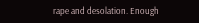rape and desolation. Enough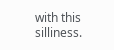with this silliness.